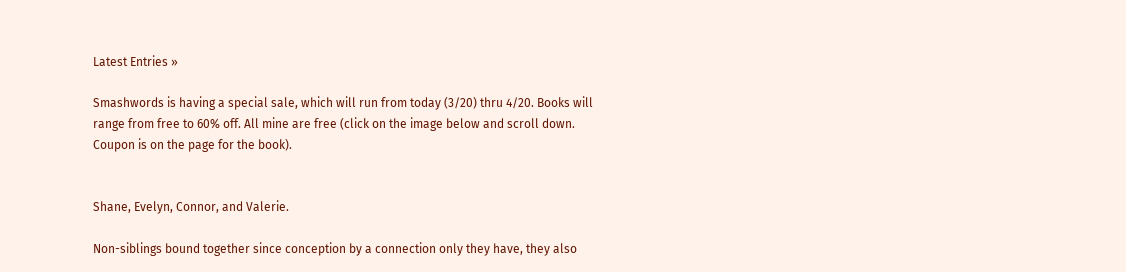Latest Entries »

Smashwords is having a special sale, which will run from today (3/20) thru 4/20. Books will range from free to 60% off. All mine are free (click on the image below and scroll down. Coupon is on the page for the book).


Shane, Evelyn, Connor, and Valerie.

Non-siblings bound together since conception by a connection only they have, they also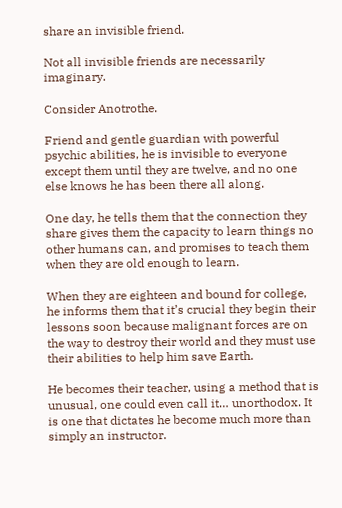share an invisible friend.

Not all invisible friends are necessarily imaginary.

Consider Anotrothe.

Friend and gentle guardian with powerful psychic abilities, he is invisible to everyone except them until they are twelve, and no one else knows he has been there all along.

One day, he tells them that the connection they share gives them the capacity to learn things no other humans can, and promises to teach them when they are old enough to learn.

When they are eighteen and bound for college, he informs them that it’s crucial they begin their lessons soon because malignant forces are on the way to destroy their world and they must use their abilities to help him save Earth.

He becomes their teacher, using a method that is unusual, one could even call it… unorthodox. It is one that dictates he become much more than simply an instructor.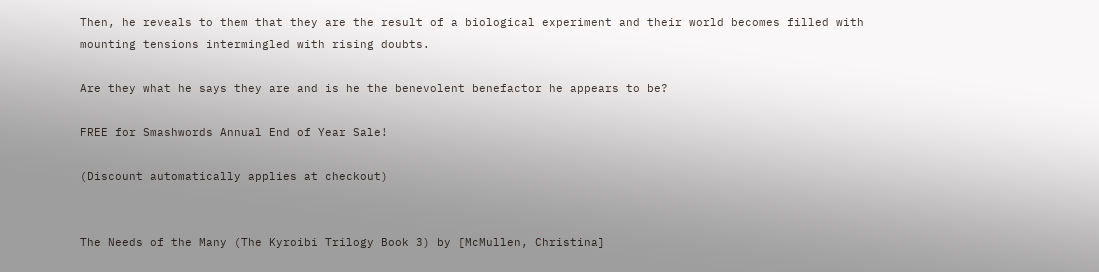Then, he reveals to them that they are the result of a biological experiment and their world becomes filled with mounting tensions intermingled with rising doubts.

Are they what he says they are and is he the benevolent benefactor he appears to be?

FREE for Smashwords Annual End of Year Sale!

(Discount automatically applies at checkout)


The Needs of the Many (The Kyroibi Trilogy Book 3) by [McMullen, Christina]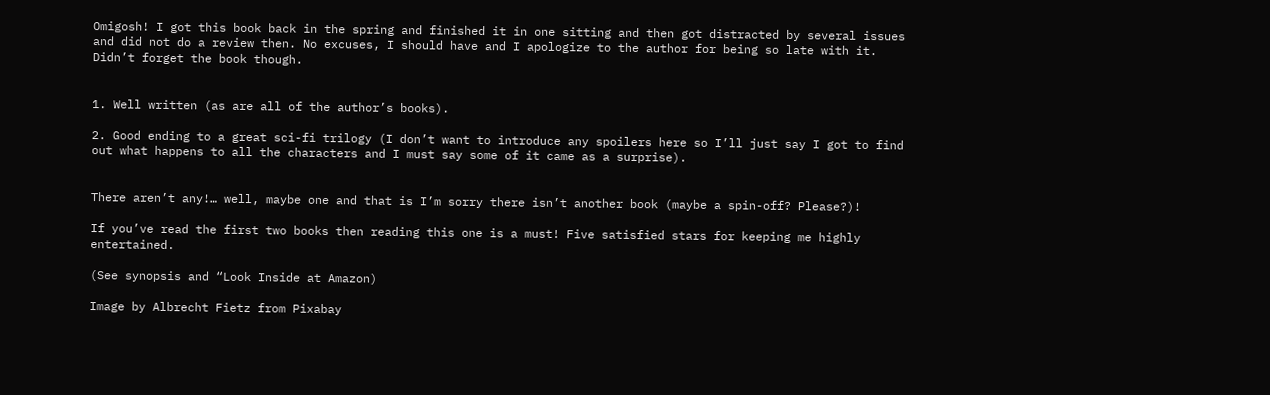Omigosh! I got this book back in the spring and finished it in one sitting and then got distracted by several issues and did not do a review then. No excuses, I should have and I apologize to the author for being so late with it. Didn’t forget the book though.


1. Well written (as are all of the author’s books).

2. Good ending to a great sci-fi trilogy (I don’t want to introduce any spoilers here so I’ll just say I got to find out what happens to all the characters and I must say some of it came as a surprise).


There aren’t any!… well, maybe one and that is I’m sorry there isn’t another book (maybe a spin-off? Please?)!

If you’ve read the first two books then reading this one is a must! Five satisfied stars for keeping me highly entertained.

(See synopsis and “Look Inside at Amazon)

Image by Albrecht Fietz from Pixabay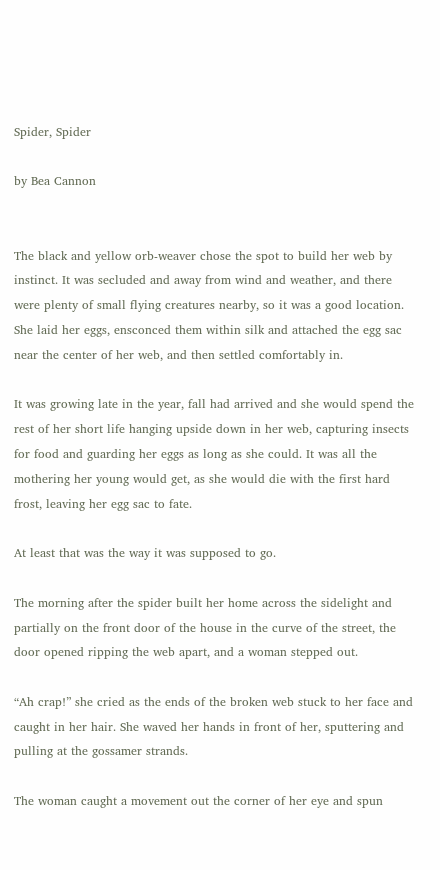Spider, Spider

by Bea Cannon


The black and yellow orb-weaver chose the spot to build her web by instinct. It was secluded and away from wind and weather, and there were plenty of small flying creatures nearby, so it was a good location. She laid her eggs, ensconced them within silk and attached the egg sac near the center of her web, and then settled comfortably in.

It was growing late in the year, fall had arrived and she would spend the rest of her short life hanging upside down in her web, capturing insects for food and guarding her eggs as long as she could. It was all the mothering her young would get, as she would die with the first hard frost, leaving her egg sac to fate.

At least that was the way it was supposed to go.

The morning after the spider built her home across the sidelight and partially on the front door of the house in the curve of the street, the door opened ripping the web apart, and a woman stepped out.

“Ah crap!” she cried as the ends of the broken web stuck to her face and caught in her hair. She waved her hands in front of her, sputtering and pulling at the gossamer strands.

The woman caught a movement out the corner of her eye and spun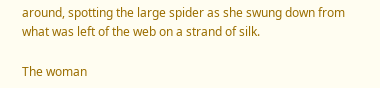around, spotting the large spider as she swung down from what was left of the web on a strand of silk.

The woman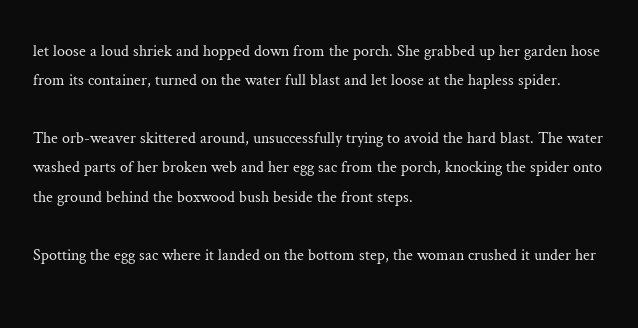let loose a loud shriek and hopped down from the porch. She grabbed up her garden hose from its container, turned on the water full blast and let loose at the hapless spider.

The orb-weaver skittered around, unsuccessfully trying to avoid the hard blast. The water washed parts of her broken web and her egg sac from the porch, knocking the spider onto the ground behind the boxwood bush beside the front steps.

Spotting the egg sac where it landed on the bottom step, the woman crushed it under her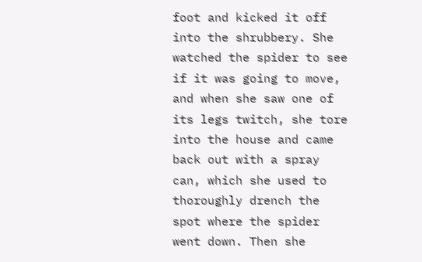foot and kicked it off into the shrubbery. She watched the spider to see if it was going to move, and when she saw one of its legs twitch, she tore into the house and came back out with a spray can, which she used to thoroughly drench the spot where the spider went down. Then she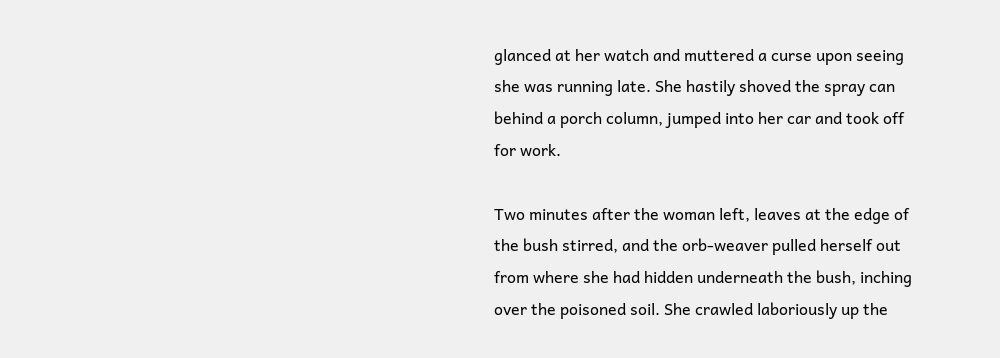glanced at her watch and muttered a curse upon seeing she was running late. She hastily shoved the spray can behind a porch column, jumped into her car and took off for work.

Two minutes after the woman left, leaves at the edge of the bush stirred, and the orb-weaver pulled herself out from where she had hidden underneath the bush, inching over the poisoned soil. She crawled laboriously up the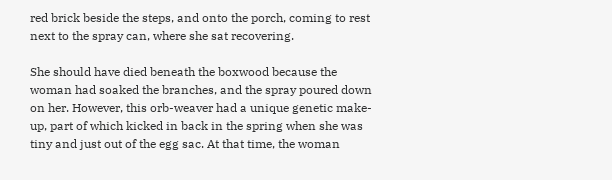red brick beside the steps, and onto the porch, coming to rest next to the spray can, where she sat recovering.

She should have died beneath the boxwood because the woman had soaked the branches, and the spray poured down on her. However, this orb-weaver had a unique genetic make-up, part of which kicked in back in the spring when she was tiny and just out of the egg sac. At that time, the woman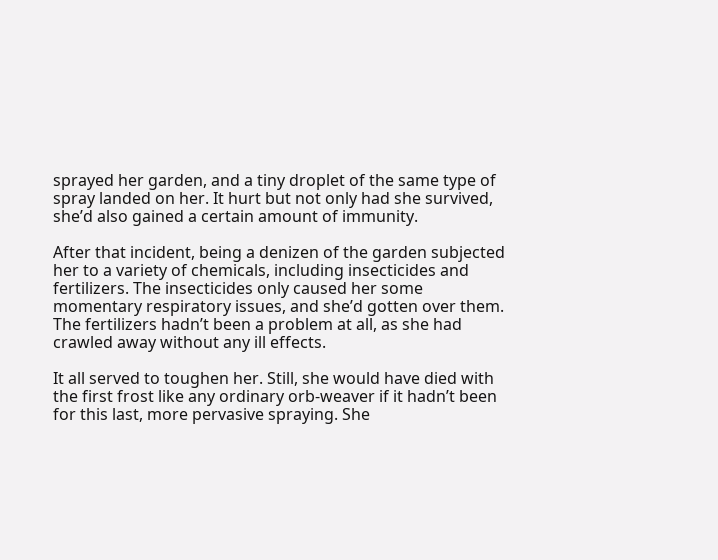sprayed her garden, and a tiny droplet of the same type of spray landed on her. It hurt but not only had she survived, she’d also gained a certain amount of immunity.

After that incident, being a denizen of the garden subjected her to a variety of chemicals, including insecticides and fertilizers. The insecticides only caused her some momentary respiratory issues, and she’d gotten over them. The fertilizers hadn’t been a problem at all, as she had crawled away without any ill effects.

It all served to toughen her. Still, she would have died with the first frost like any ordinary orb-weaver if it hadn’t been for this last, more pervasive spraying. She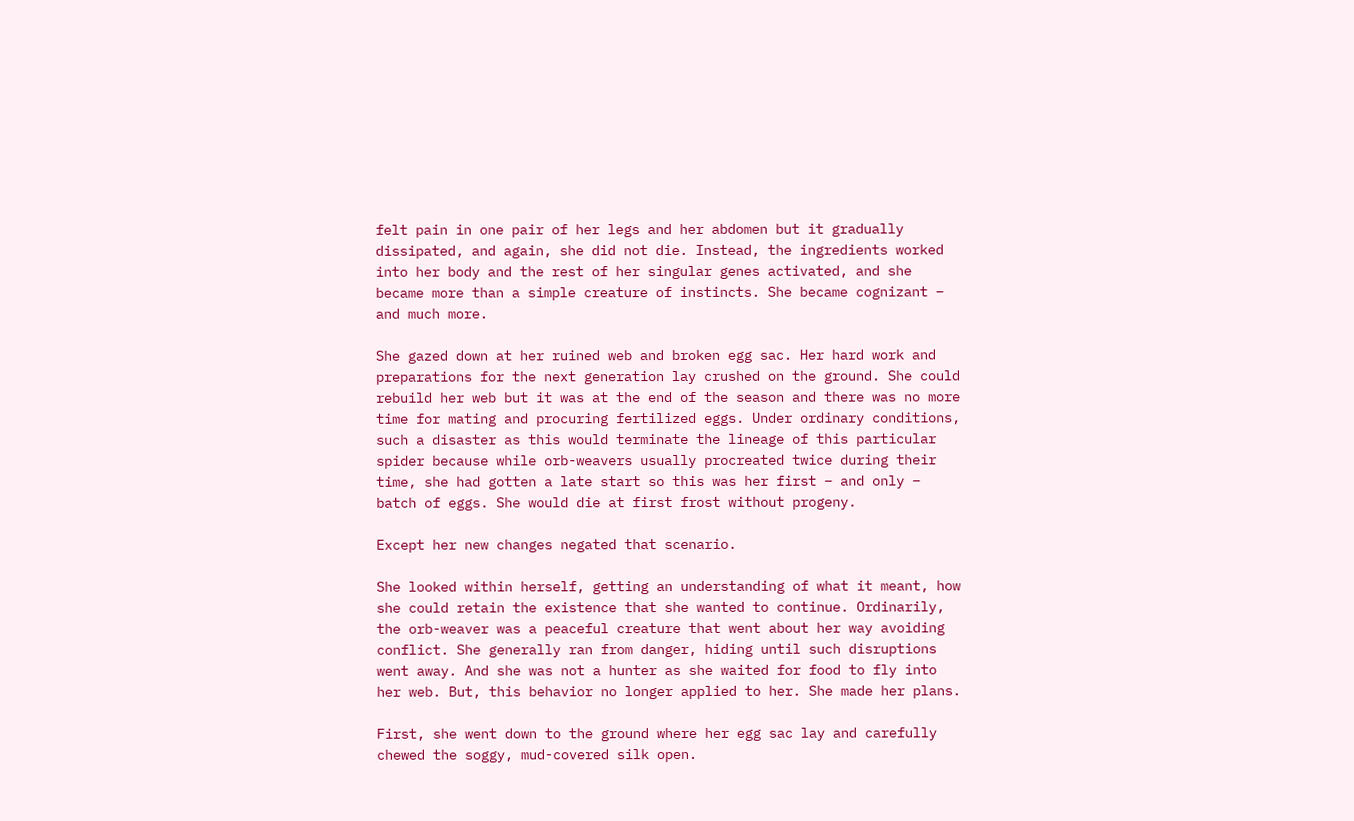felt pain in one pair of her legs and her abdomen but it gradually dissipated, and again, she did not die. Instead, the ingredients worked into her body and the rest of her singular genes activated, and she became more than a simple creature of instincts. She became cognizant – and much more.

She gazed down at her ruined web and broken egg sac. Her hard work and preparations for the next generation lay crushed on the ground. She could rebuild her web but it was at the end of the season and there was no more time for mating and procuring fertilized eggs. Under ordinary conditions, such a disaster as this would terminate the lineage of this particular spider because while orb-weavers usually procreated twice during their time, she had gotten a late start so this was her first – and only – batch of eggs. She would die at first frost without progeny.

Except her new changes negated that scenario.

She looked within herself, getting an understanding of what it meant, how she could retain the existence that she wanted to continue. Ordinarily, the orb-weaver was a peaceful creature that went about her way avoiding conflict. She generally ran from danger, hiding until such disruptions went away. And she was not a hunter as she waited for food to fly into her web. But, this behavior no longer applied to her. She made her plans.

First, she went down to the ground where her egg sac lay and carefully chewed the soggy, mud-covered silk open.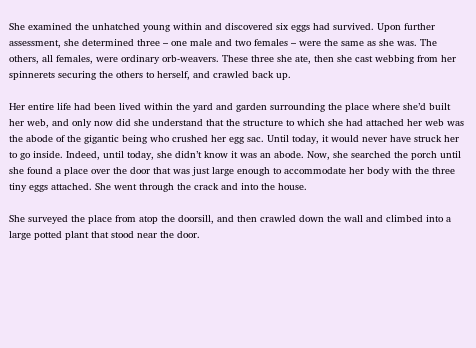She examined the unhatched young within and discovered six eggs had survived. Upon further assessment, she determined three – one male and two females – were the same as she was. The others, all females, were ordinary orb-weavers. These three she ate, then she cast webbing from her spinnerets securing the others to herself, and crawled back up.

Her entire life had been lived within the yard and garden surrounding the place where she’d built her web, and only now did she understand that the structure to which she had attached her web was the abode of the gigantic being who crushed her egg sac. Until today, it would never have struck her to go inside. Indeed, until today, she didn’t know it was an abode. Now, she searched the porch until she found a place over the door that was just large enough to accommodate her body with the three tiny eggs attached. She went through the crack and into the house.

She surveyed the place from atop the doorsill, and then crawled down the wall and climbed into a large potted plant that stood near the door.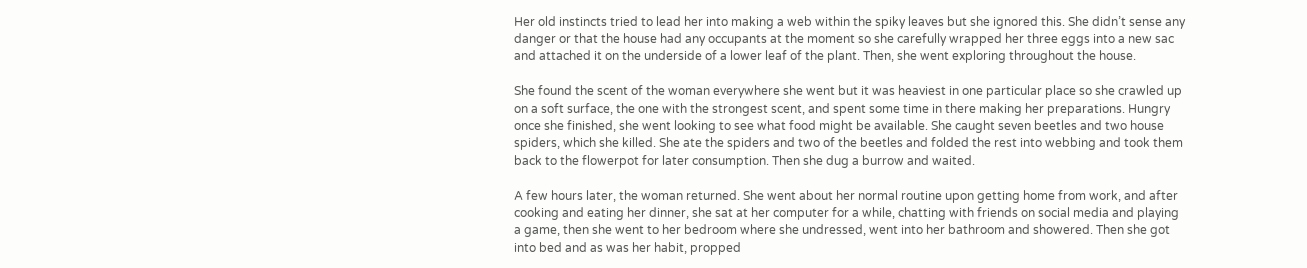Her old instincts tried to lead her into making a web within the spiky leaves but she ignored this. She didn’t sense any danger or that the house had any occupants at the moment so she carefully wrapped her three eggs into a new sac and attached it on the underside of a lower leaf of the plant. Then, she went exploring throughout the house.

She found the scent of the woman everywhere she went but it was heaviest in one particular place so she crawled up on a soft surface, the one with the strongest scent, and spent some time in there making her preparations. Hungry once she finished, she went looking to see what food might be available. She caught seven beetles and two house spiders, which she killed. She ate the spiders and two of the beetles and folded the rest into webbing and took them back to the flowerpot for later consumption. Then she dug a burrow and waited.

A few hours later, the woman returned. She went about her normal routine upon getting home from work, and after cooking and eating her dinner, she sat at her computer for a while, chatting with friends on social media and playing a game, then she went to her bedroom where she undressed, went into her bathroom and showered. Then she got into bed and as was her habit, propped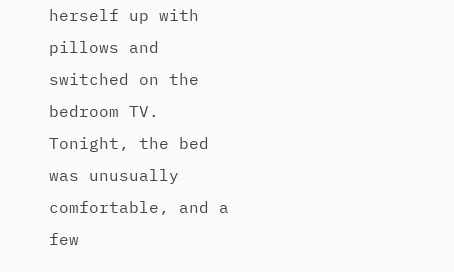herself up with pillows and switched on the bedroom TV. Tonight, the bed was unusually comfortable, and a few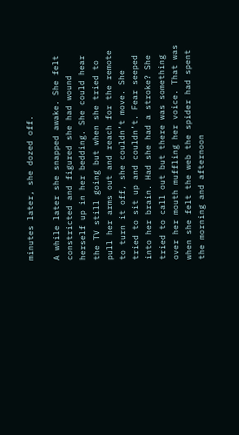minutes later, she dozed off.

A while later she snapped awake. She felt constricted and figured she had wound herself up in her bedding. She could hear the TV still going but when she tried to pull her arms out and reach for the remote to turn it off, she couldn’t move. She tried to sit up and couldn’t. Fear seeped into her brain. Had she had a stroke? She tried to call out but there was something over her mouth muffling her voice. That was when she felt the web the spider had spent the morning and afternoon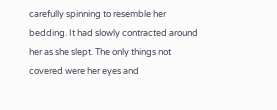carefully spinning to resemble her bedding. It had slowly contracted around her as she slept. The only things not covered were her eyes and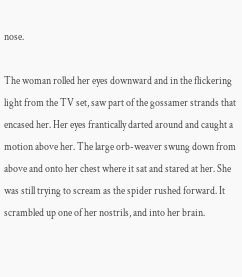nose.

The woman rolled her eyes downward and in the flickering light from the TV set, saw part of the gossamer strands that encased her. Her eyes frantically darted around and caught a motion above her. The large orb-weaver swung down from above and onto her chest where it sat and stared at her. She was still trying to scream as the spider rushed forward. It scrambled up one of her nostrils, and into her brain.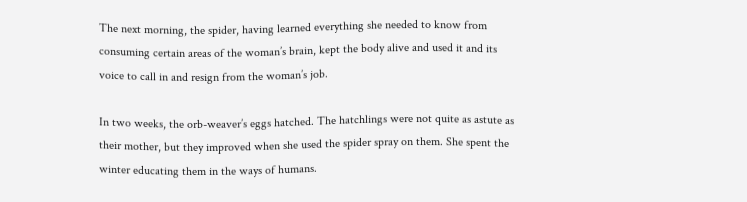The next morning, the spider, having learned everything she needed to know from consuming certain areas of the woman’s brain, kept the body alive and used it and its voice to call in and resign from the woman’s job.

In two weeks, the orb-weaver’s eggs hatched. The hatchlings were not quite as astute as their mother, but they improved when she used the spider spray on them. She spent the winter educating them in the ways of humans.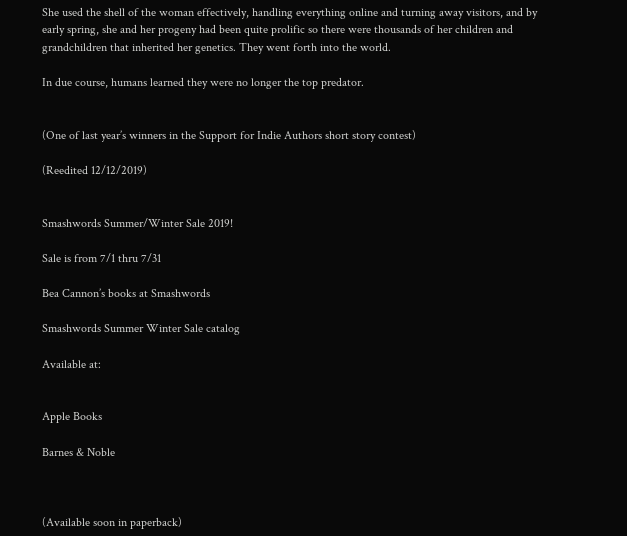She used the shell of the woman effectively, handling everything online and turning away visitors, and by early spring, she and her progeny had been quite prolific so there were thousands of her children and grandchildren that inherited her genetics. They went forth into the world.

In due course, humans learned they were no longer the top predator.


(One of last year’s winners in the Support for Indie Authors short story contest)

(Reedited 12/12/2019)


Smashwords Summer/Winter Sale 2019!

Sale is from 7/1 thru 7/31

Bea Cannon’s books at Smashwords

Smashwords Summer Winter Sale catalog

Available at:


Apple Books

Barnes & Noble



(Available soon in paperback)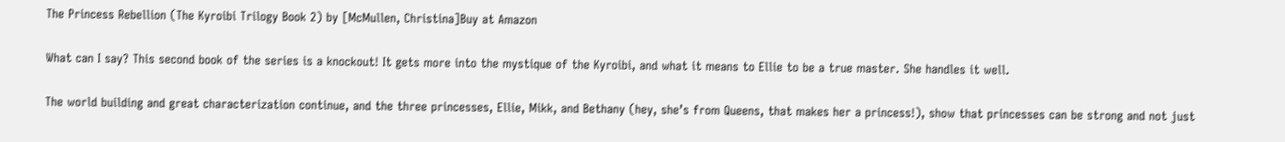The Princess Rebellion (The Kyroibi Trilogy Book 2) by [McMullen, Christina]Buy at Amazon

What can I say? This second book of the series is a knockout! It gets more into the mystique of the Kyroibi, and what it means to Ellie to be a true master. She handles it well.

The world building and great characterization continue, and the three princesses, Ellie, Mikk, and Bethany (hey, she’s from Queens, that makes her a princess!), show that princesses can be strong and not just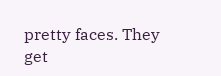pretty faces. They get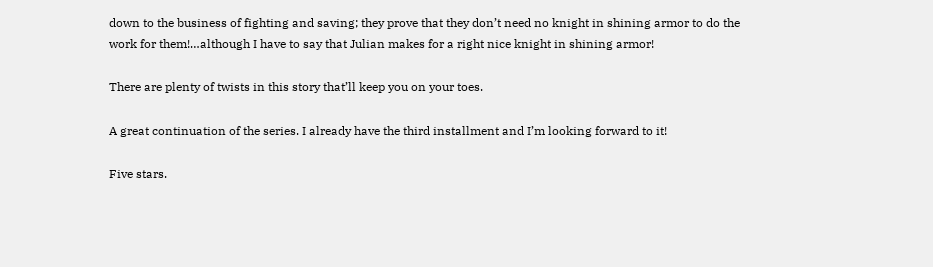down to the business of fighting and saving; they prove that they don’t need no knight in shining armor to do the work for them!…although I have to say that Julian makes for a right nice knight in shining armor!

There are plenty of twists in this story that’ll keep you on your toes.

A great continuation of the series. I already have the third installment and I’m looking forward to it!

Five stars.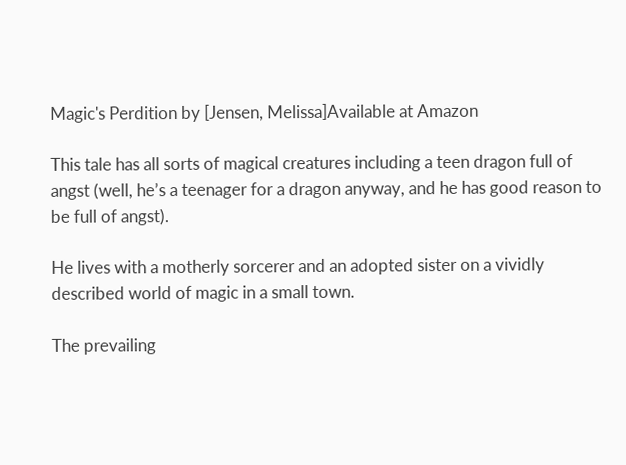Magic's Perdition by [Jensen, Melissa]Available at Amazon

This tale has all sorts of magical creatures including a teen dragon full of angst (well, he’s a teenager for a dragon anyway, and he has good reason to be full of angst).

He lives with a motherly sorcerer and an adopted sister on a vividly described world of magic in a small town.

The prevailing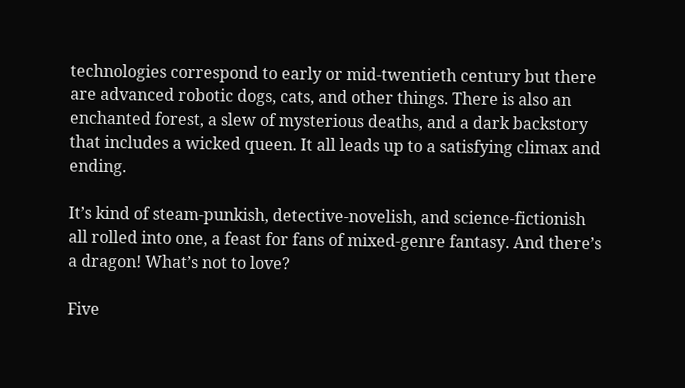technologies correspond to early or mid-twentieth century but there are advanced robotic dogs, cats, and other things. There is also an enchanted forest, a slew of mysterious deaths, and a dark backstory that includes a wicked queen. It all leads up to a satisfying climax and ending.

It’s kind of steam-punkish, detective-novelish, and science-fictionish all rolled into one, a feast for fans of mixed-genre fantasy. And there’s a dragon! What’s not to love?

Five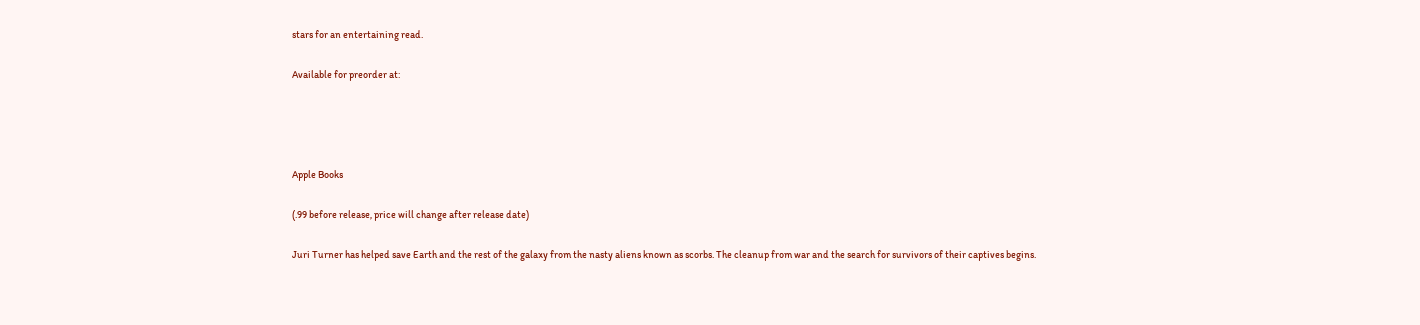stars for an entertaining read.

Available for preorder at:




Apple Books

(.99 before release, price will change after release date)

Juri Turner has helped save Earth and the rest of the galaxy from the nasty aliens known as scorbs. The cleanup from war and the search for survivors of their captives begins.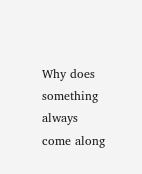Why does something always come along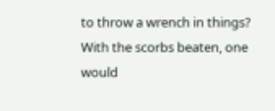to throw a wrench in things? With the scorbs beaten, one would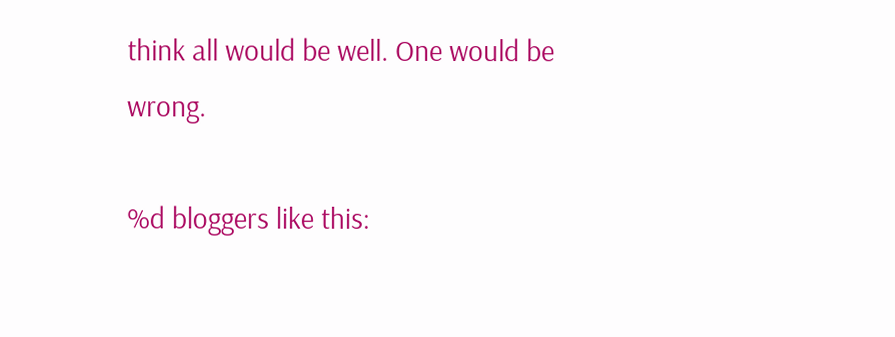think all would be well. One would be wrong.

%d bloggers like this: